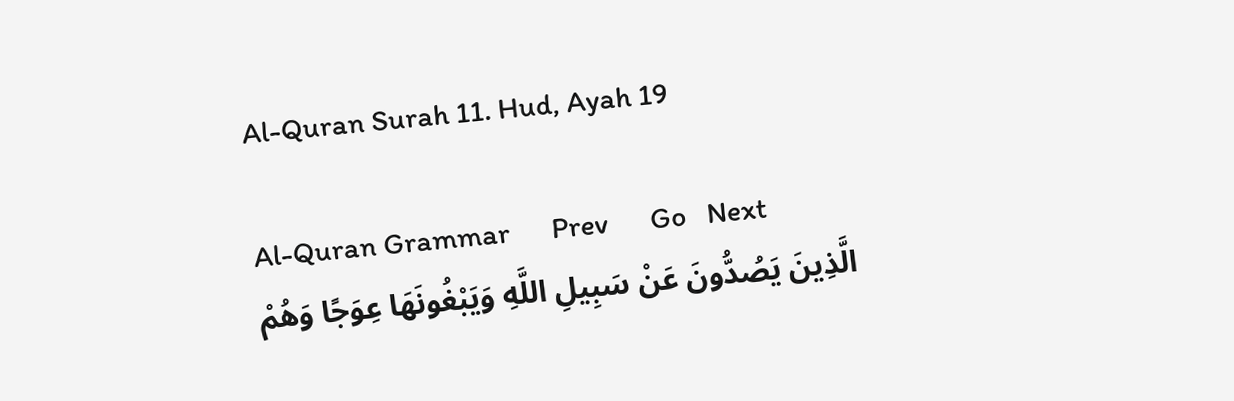Al-Quran Surah 11. Hud, Ayah 19

Al-Quran Grammar      Prev      Go   Next
الَّذِينَ يَصُدُّونَ عَنْ سَبِيلِ اللَّهِ وَيَبْغُونَهَا عِوَجًا وَهُمْ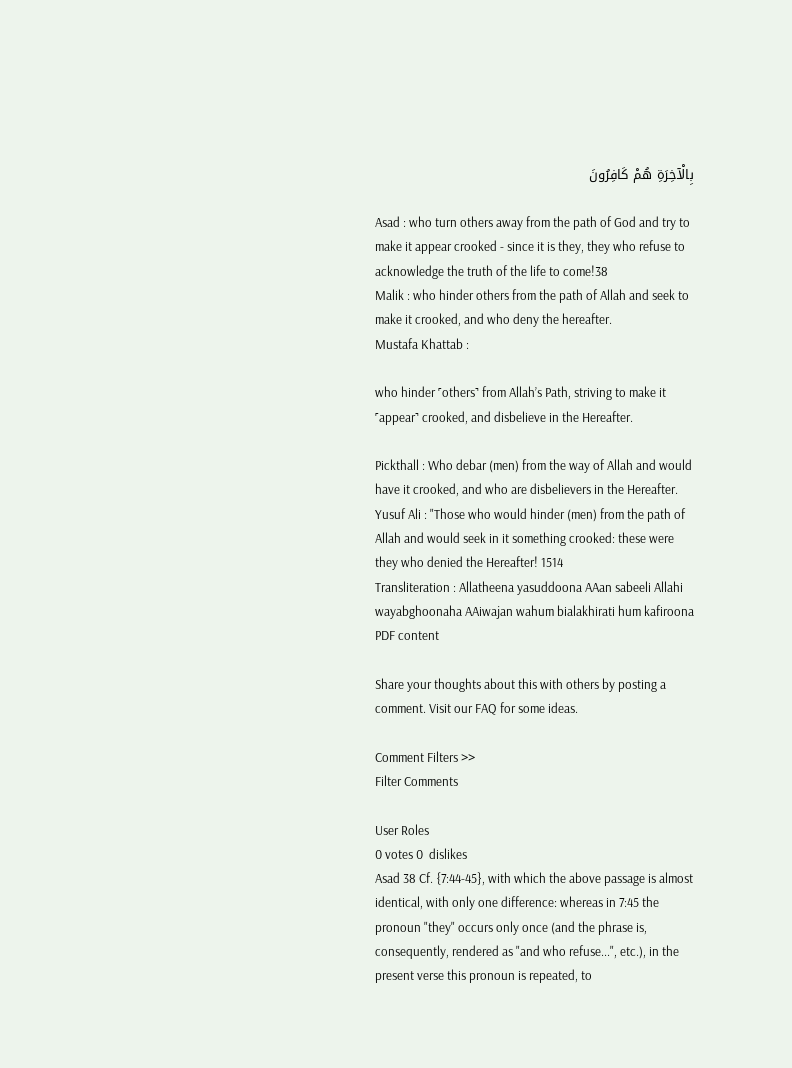بِالْآخِرَةِ هُمْ كَافِرُونَ

Asad : who turn others away from the path of God and try to make it appear crooked - since it is they, they who refuse to acknowledge the truth of the life to come!38
Malik : who hinder others from the path of Allah and seek to make it crooked, and who deny the hereafter.
Mustafa Khattab :

who hinder ˹others˺ from Allah’s Path, striving to make it ˹appear˺ crooked, and disbelieve in the Hereafter.

Pickthall : Who debar (men) from the way of Allah and would have it crooked, and who are disbelievers in the Hereafter.
Yusuf Ali : "Those who would hinder (men) from the path of Allah and would seek in it something crooked: these were they who denied the Hereafter! 1514
Transliteration : Allatheena yasuddoona AAan sabeeli Allahi wayabghoonaha AAiwajan wahum bialakhirati hum kafiroona
PDF content

Share your thoughts about this with others by posting a comment. Visit our FAQ for some ideas.

Comment Filters >>
Filter Comments

User Roles
0 votes 0  dislikes
Asad 38 Cf. {7:44-45}, with which the above passage is almost identical, with only one difference: whereas in 7:45 the pronoun "they" occurs only once (and the phrase is, consequently, rendered as "and who refuse...", etc.), in the present verse this pronoun is repeated, to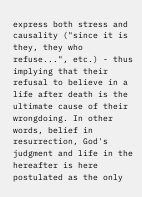express both stress and causality ("since it is they, they who refuse...", etc.) - thus implying that their refusal to believe in a life after death is the ultimate cause of their wrongdoing. In other words, belief in resurrection, God's judgment and life in the hereafter is here postulated as the only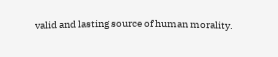valid and lasting source of human morality.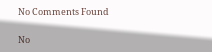No Comments Found

No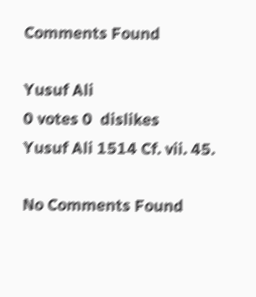Comments Found

Yusuf Ali
0 votes 0  dislikes
Yusuf Ali 1514 Cf. vii. 45.

No Comments Found